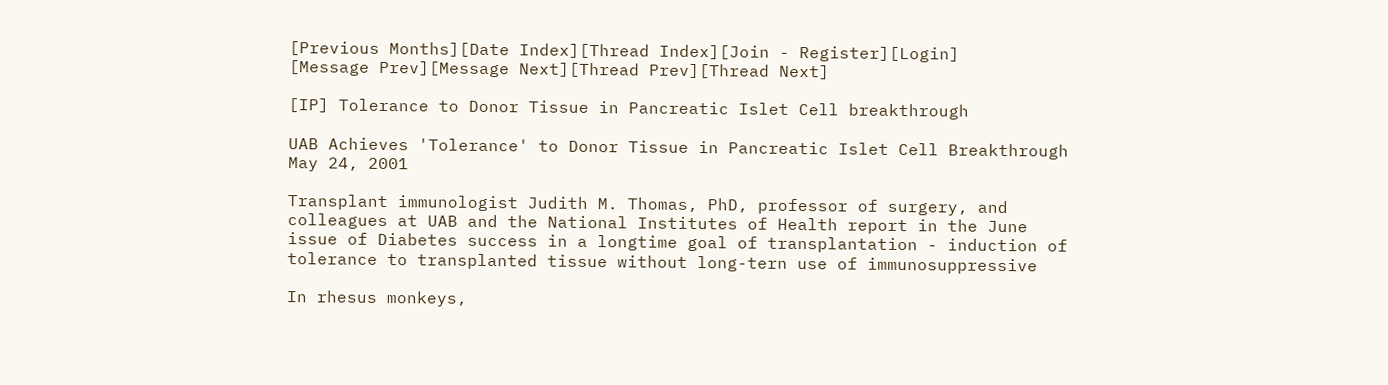[Previous Months][Date Index][Thread Index][Join - Register][Login]
[Message Prev][Message Next][Thread Prev][Thread Next]

[IP] Tolerance to Donor Tissue in Pancreatic Islet Cell breakthrough

UAB Achieves 'Tolerance' to Donor Tissue in Pancreatic Islet Cell Breakthrough
May 24, 2001

Transplant immunologist Judith M. Thomas, PhD, professor of surgery, and
colleagues at UAB and the National Institutes of Health report in the June
issue of Diabetes success in a longtime goal of transplantation - induction of
tolerance to transplanted tissue without long-tern use of immunosuppressive

In rhesus monkeys,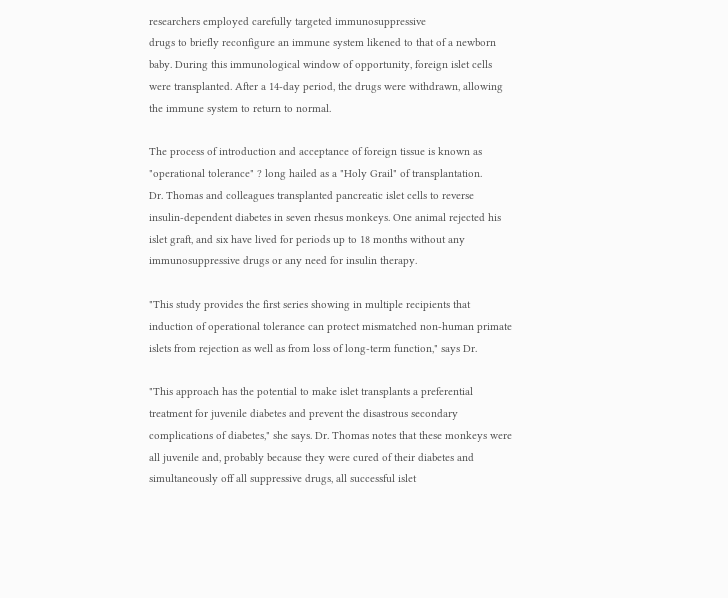researchers employed carefully targeted immunosuppressive
drugs to briefly reconfigure an immune system likened to that of a newborn
baby. During this immunological window of opportunity, foreign islet cells
were transplanted. After a 14-day period, the drugs were withdrawn, allowing
the immune system to return to normal.

The process of introduction and acceptance of foreign tissue is known as
"operational tolerance" ? long hailed as a "Holy Grail" of transplantation.
Dr. Thomas and colleagues transplanted pancreatic islet cells to reverse
insulin-dependent diabetes in seven rhesus monkeys. One animal rejected his
islet graft, and six have lived for periods up to 18 months without any
immunosuppressive drugs or any need for insulin therapy.

"This study provides the first series showing in multiple recipients that
induction of operational tolerance can protect mismatched non-human primate
islets from rejection as well as from loss of long-term function," says Dr.

"This approach has the potential to make islet transplants a preferential
treatment for juvenile diabetes and prevent the disastrous secondary
complications of diabetes," she says. Dr. Thomas notes that these monkeys were
all juvenile and, probably because they were cured of their diabetes and
simultaneously off all suppressive drugs, all successful islet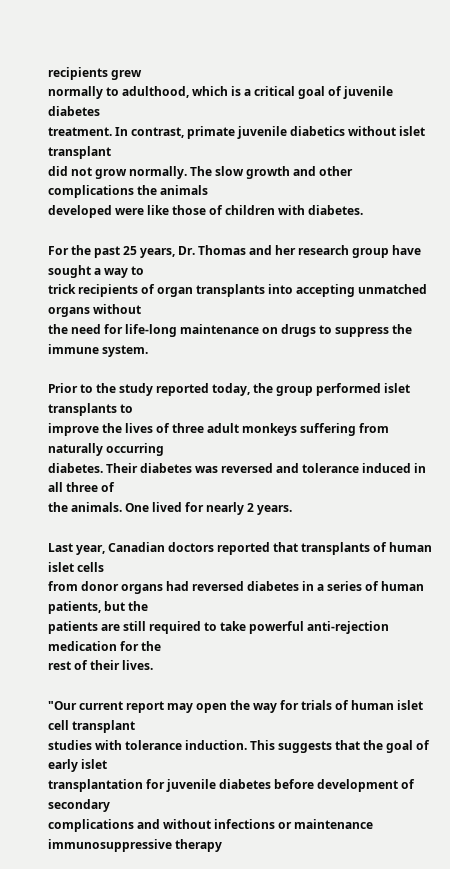recipients grew
normally to adulthood, which is a critical goal of juvenile diabetes
treatment. In contrast, primate juvenile diabetics without islet transplant
did not grow normally. The slow growth and other complications the animals
developed were like those of children with diabetes.

For the past 25 years, Dr. Thomas and her research group have sought a way to
trick recipients of organ transplants into accepting unmatched organs without
the need for life-long maintenance on drugs to suppress the immune system.

Prior to the study reported today, the group performed islet transplants to
improve the lives of three adult monkeys suffering from naturally occurring
diabetes. Their diabetes was reversed and tolerance induced in all three of
the animals. One lived for nearly 2 years.

Last year, Canadian doctors reported that transplants of human islet cells
from donor organs had reversed diabetes in a series of human patients, but the
patients are still required to take powerful anti-rejection medication for the
rest of their lives.

"Our current report may open the way for trials of human islet cell transplant
studies with tolerance induction. This suggests that the goal of early islet
transplantation for juvenile diabetes before development of secondary
complications and without infections or maintenance immunosuppressive therapy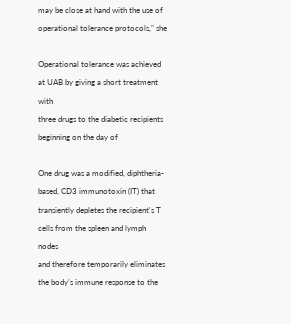may be close at hand with the use of operational tolerance protocols," she

Operational tolerance was achieved at UAB by giving a short treatment with
three drugs to the diabetic recipients beginning on the day of

One drug was a modified, diphtheria-based, CD3 immunotoxin (IT) that
transiently depletes the recipient's T cells from the spleen and lymph nodes
and therefore temporarily eliminates the body's immune response to the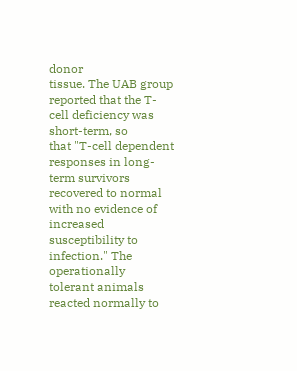donor
tissue. The UAB group reported that the T-cell deficiency was short-term, so
that "T-cell dependent responses in long-term survivors recovered to normal
with no evidence of increased susceptibility to infection." The operationally
tolerant animals reacted normally to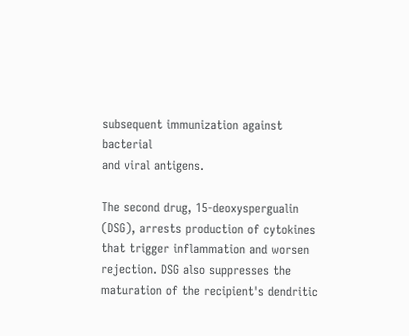subsequent immunization against bacterial
and viral antigens.

The second drug, 15-deoxyspergualin (DSG), arrests production of cytokines
that trigger inflammation and worsen rejection. DSG also suppresses the
maturation of the recipient's dendritic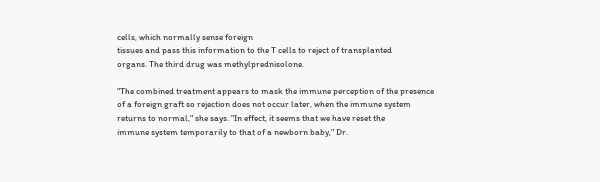cells, which normally sense foreign
tissues and pass this information to the T cells to reject of transplanted
organs. The third drug was methylprednisolone.

"The combined treatment appears to mask the immune perception of the presence
of a foreign graft so rejection does not occur later, when the immune system
returns to normal," she says. "In effect, it seems that we have reset the
immune system temporarily to that of a newborn baby," Dr.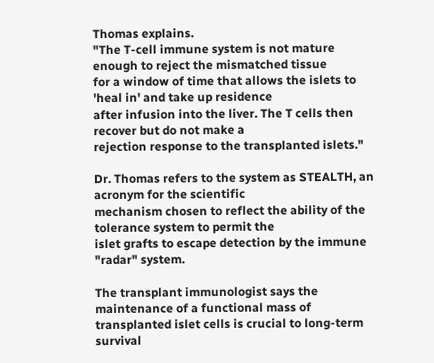Thomas explains.
"The T-cell immune system is not mature enough to reject the mismatched tissue
for a window of time that allows the islets to 'heal in' and take up residence
after infusion into the liver. The T cells then recover but do not make a
rejection response to the transplanted islets."

Dr. Thomas refers to the system as STEALTH, an acronym for the scientific
mechanism chosen to reflect the ability of the tolerance system to permit the
islet grafts to escape detection by the immune "radar" system.

The transplant immunologist says the maintenance of a functional mass of
transplanted islet cells is crucial to long-term survival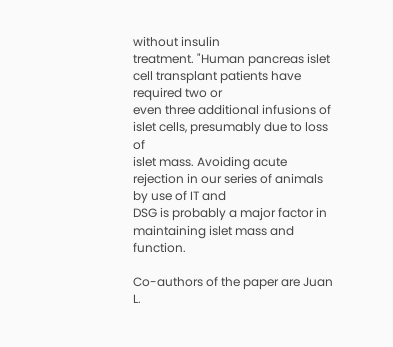without insulin
treatment. "Human pancreas islet cell transplant patients have required two or
even three additional infusions of islet cells, presumably due to loss of
islet mass. Avoiding acute rejection in our series of animals by use of IT and
DSG is probably a major factor in maintaining islet mass and function.

Co-authors of the paper are Juan L.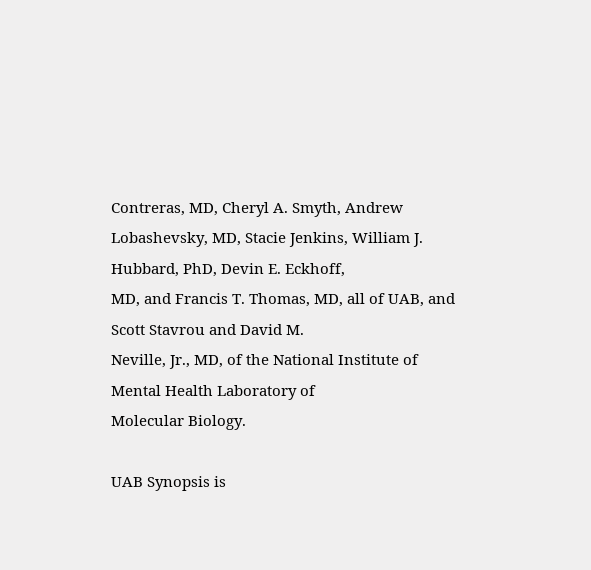Contreras, MD, Cheryl A. Smyth, Andrew
Lobashevsky, MD, Stacie Jenkins, William J. Hubbard, PhD, Devin E. Eckhoff,
MD, and Francis T. Thomas, MD, all of UAB, and Scott Stavrou and David M.
Neville, Jr., MD, of the National Institute of Mental Health Laboratory of
Molecular Biology.

UAB Synopsis is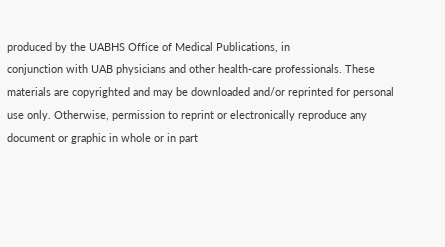produced by the UABHS Office of Medical Publications, in
conjunction with UAB physicians and other health-care professionals. These
materials are copyrighted and may be downloaded and/or reprinted for personal
use only. Otherwise, permission to reprint or electronically reproduce any
document or graphic in whole or in part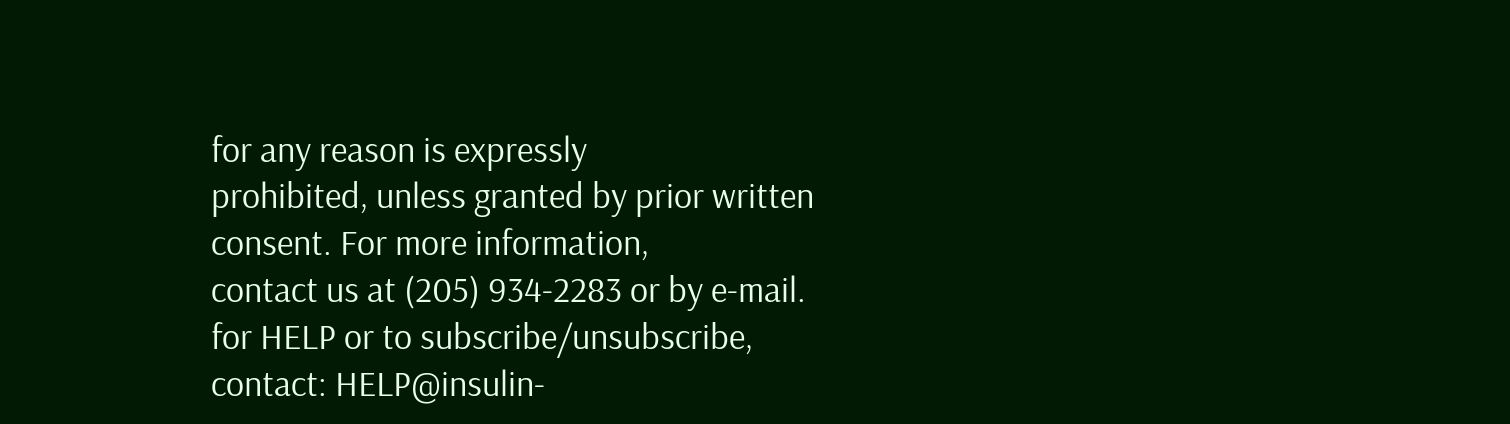for any reason is expressly
prohibited, unless granted by prior written consent. For more information,
contact us at (205) 934-2283 or by e-mail.
for HELP or to subscribe/unsubscribe, contact: HELP@insulin-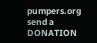pumpers.org
send a DONATION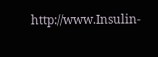http://www.Insulin-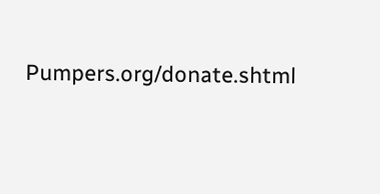Pumpers.org/donate.shtml